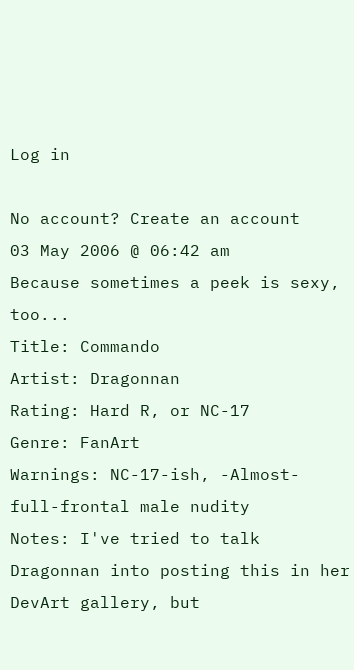Log in

No account? Create an account
03 May 2006 @ 06:42 am
Because sometimes a peek is sexy, too...
Title: Commando
Artist: Dragonnan
Rating: Hard R, or NC-17
Genre: FanArt
Warnings: NC-17-ish, -Almost- full-frontal male nudity
Notes: I've tried to talk Dragonnan into posting this in her DevArt gallery, but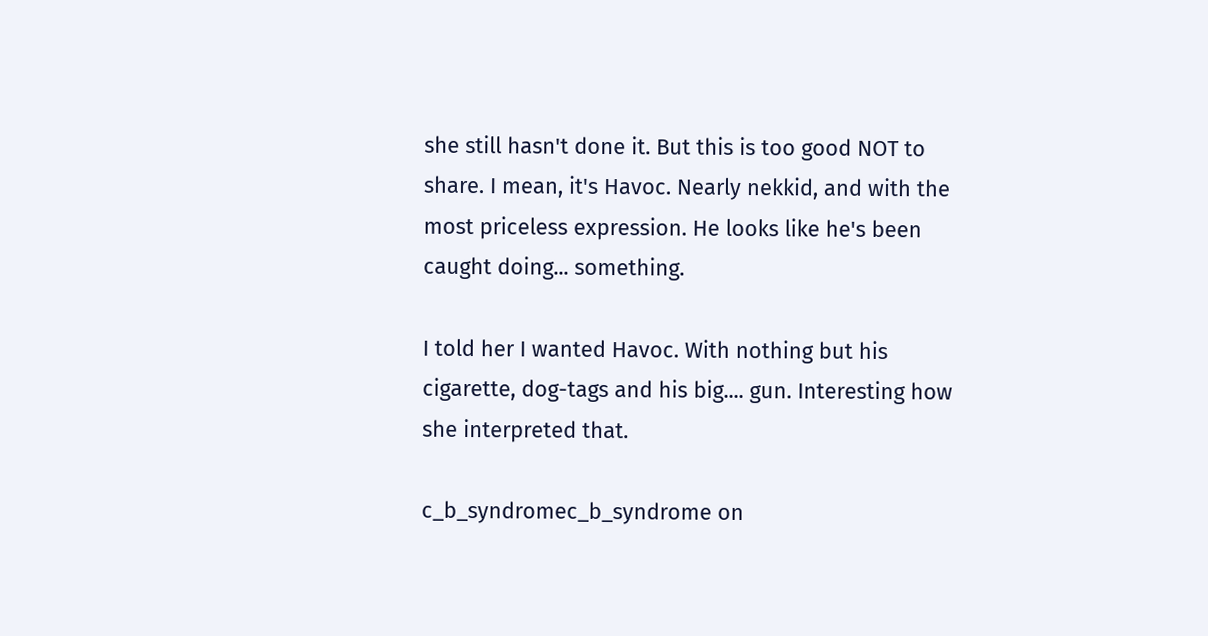she still hasn't done it. But this is too good NOT to share. I mean, it's Havoc. Nearly nekkid, and with the most priceless expression. He looks like he's been caught doing... something.

I told her I wanted Havoc. With nothing but his cigarette, dog-tags and his big.... gun. Interesting how she interpreted that.

c_b_syndromec_b_syndrome on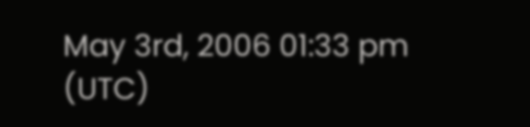May 3rd, 2006 01:33 pm (UTC)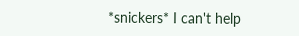*snickers* I can't help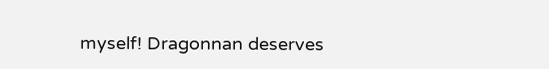myself! Dragonnan deserves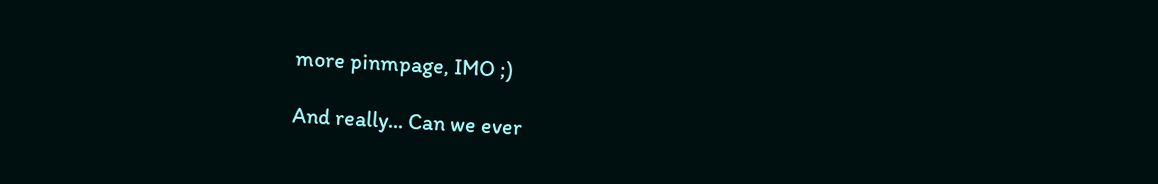more pinmpage, IMO ;)

And really... Can we ever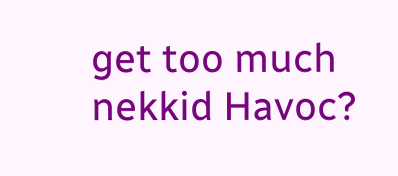get too much nekkid Havoc?